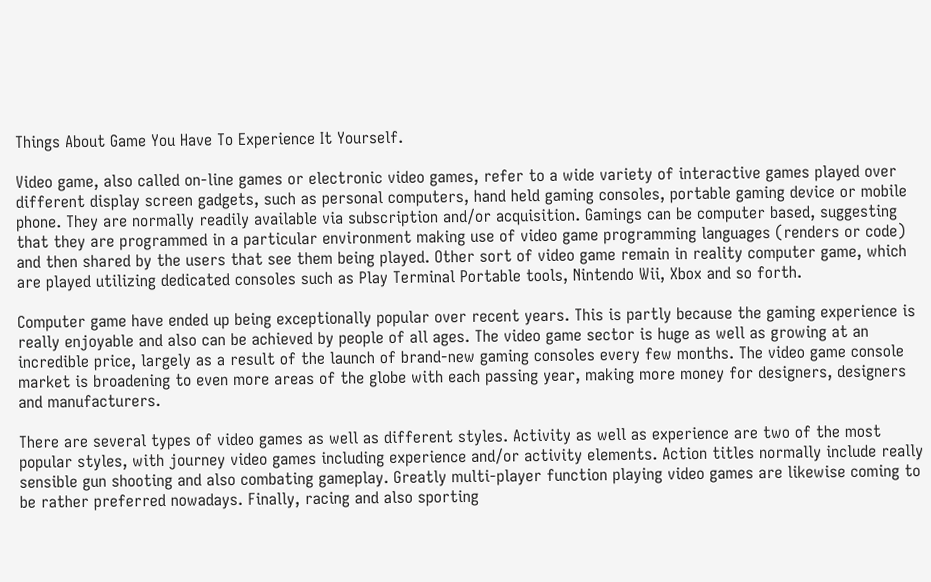Things About Game You Have To Experience It Yourself.

Video game, also called on-line games or electronic video games, refer to a wide variety of interactive games played over different display screen gadgets, such as personal computers, hand held gaming consoles, portable gaming device or mobile phone. They are normally readily available via subscription and/or acquisition. Gamings can be computer based, suggesting that they are programmed in a particular environment making use of video game programming languages (renders or code) and then shared by the users that see them being played. Other sort of video game remain in reality computer game, which are played utilizing dedicated consoles such as Play Terminal Portable tools, Nintendo Wii, Xbox and so forth.

Computer game have ended up being exceptionally popular over recent years. This is partly because the gaming experience is really enjoyable and also can be achieved by people of all ages. The video game sector is huge as well as growing at an incredible price, largely as a result of the launch of brand-new gaming consoles every few months. The video game console market is broadening to even more areas of the globe with each passing year, making more money for designers, designers and manufacturers.

There are several types of video games as well as different styles. Activity as well as experience are two of the most popular styles, with journey video games including experience and/or activity elements. Action titles normally include really sensible gun shooting and also combating gameplay. Greatly multi-player function playing video games are likewise coming to be rather preferred nowadays. Finally, racing and also sporting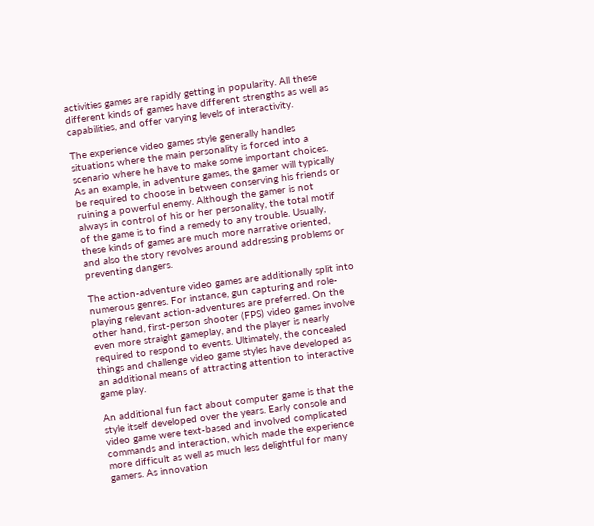activities games are rapidly getting in popularity. All these different kinds of games have different strengths as well as capabilities, and offer varying levels of interactivity.

The experience video games style generally handles situations where the main personality is forced into a scenario where he have to make some important choices. As an example, in adventure games, the gamer will typically be required to choose in between conserving his friends or ruining a powerful enemy. Although the gamer is not always in control of his or her personality, the total motif of the game is to find a remedy to any trouble. Usually, these kinds of games are much more narrative oriented, and also the story revolves around addressing problems or preventing dangers.

The action-adventure video games are additionally split into numerous genres. For instance, gun capturing and role-playing relevant action-adventures are preferred. On the other hand, first-person shooter (FPS) video games involve even more straight gameplay, and the player is nearly required to respond to events. Ultimately, the concealed things and challenge video game styles have developed as an additional means of attracting attention to interactive game play.

An additional fun fact about computer game is that the style itself developed over the years. Early console and video game were text-based and involved complicated commands and interaction, which made the experience more difficult as well as much less delightful for many gamers. As innovation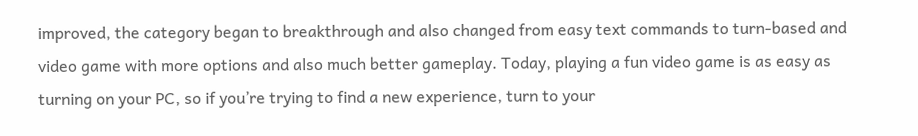improved, the category began to breakthrough and also changed from easy text commands to turn-based and video game with more options and also much better gameplay. Today, playing a fun video game is as easy as turning on your PC, so if you’re trying to find a new experience, turn to your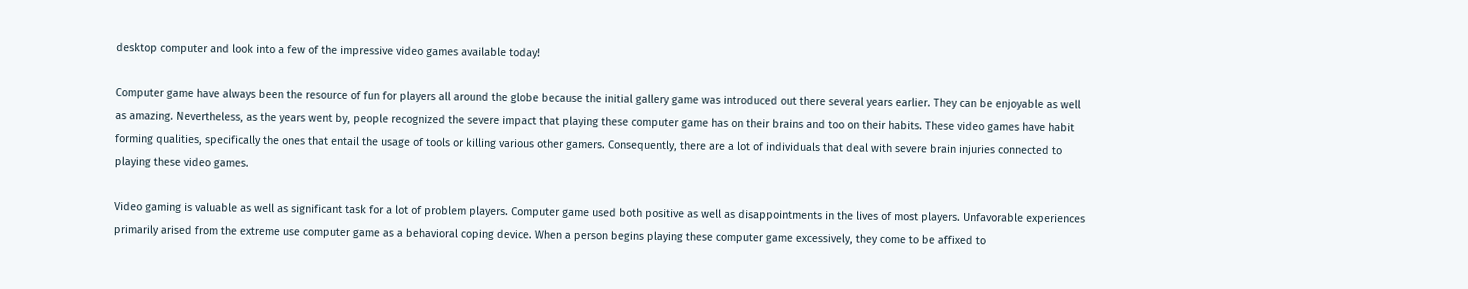desktop computer and look into a few of the impressive video games available today!

Computer game have always been the resource of fun for players all around the globe because the initial gallery game was introduced out there several years earlier. They can be enjoyable as well as amazing. Nevertheless, as the years went by, people recognized the severe impact that playing these computer game has on their brains and too on their habits. These video games have habit forming qualities, specifically the ones that entail the usage of tools or killing various other gamers. Consequently, there are a lot of individuals that deal with severe brain injuries connected to playing these video games.

Video gaming is valuable as well as significant task for a lot of problem players. Computer game used both positive as well as disappointments in the lives of most players. Unfavorable experiences primarily arised from the extreme use computer game as a behavioral coping device. When a person begins playing these computer game excessively, they come to be affixed to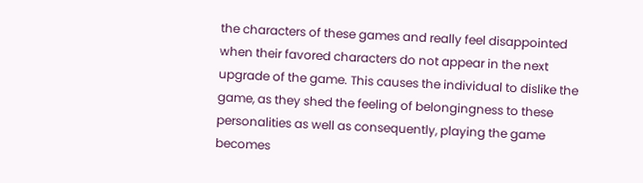the characters of these games and really feel disappointed when their favored characters do not appear in the next upgrade of the game. This causes the individual to dislike the game, as they shed the feeling of belongingness to these personalities as well as consequently, playing the game becomes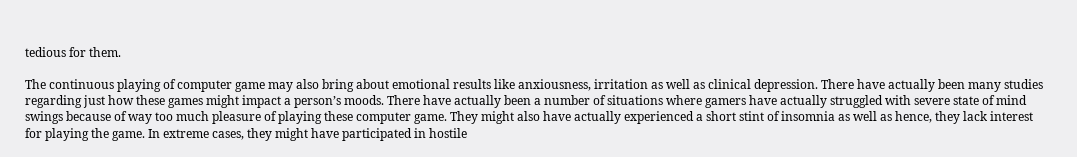tedious for them.

The continuous playing of computer game may also bring about emotional results like anxiousness, irritation as well as clinical depression. There have actually been many studies regarding just how these games might impact a person’s moods. There have actually been a number of situations where gamers have actually struggled with severe state of mind swings because of way too much pleasure of playing these computer game. They might also have actually experienced a short stint of insomnia as well as hence, they lack interest for playing the game. In extreme cases, they might have participated in hostile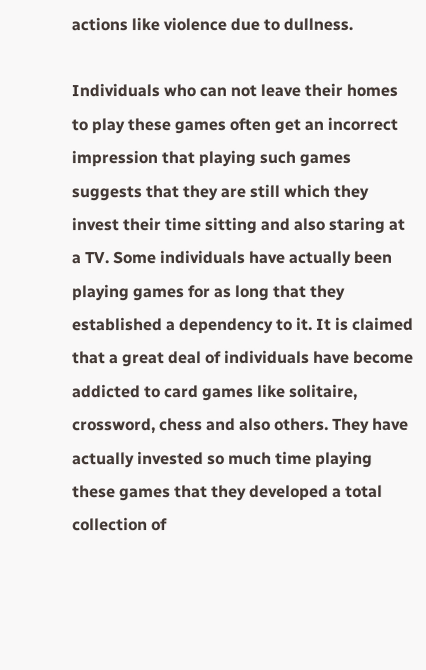actions like violence due to dullness.

Individuals who can not leave their homes to play these games often get an incorrect impression that playing such games suggests that they are still which they invest their time sitting and also staring at a TV. Some individuals have actually been playing games for as long that they established a dependency to it. It is claimed that a great deal of individuals have become addicted to card games like solitaire, crossword, chess and also others. They have actually invested so much time playing these games that they developed a total collection of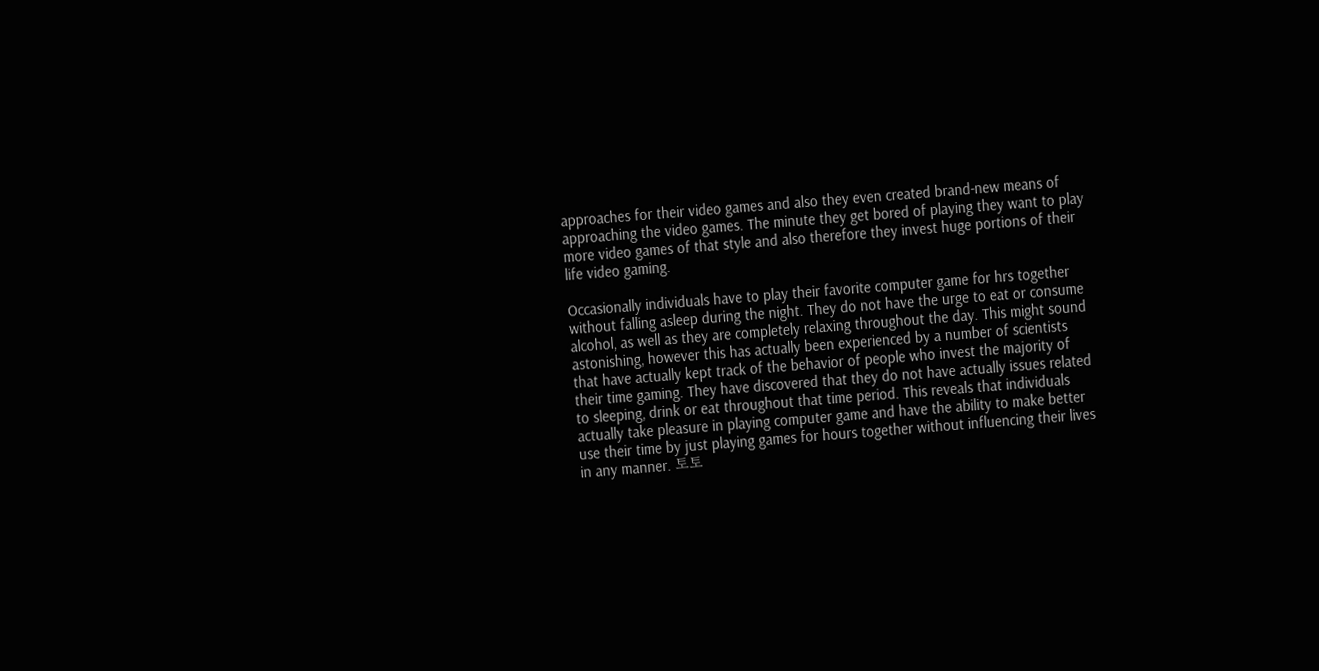approaches for their video games and also they even created brand-new means of approaching the video games. The minute they get bored of playing they want to play more video games of that style and also therefore they invest huge portions of their life video gaming.

Occasionally individuals have to play their favorite computer game for hrs together without falling asleep during the night. They do not have the urge to eat or consume alcohol, as well as they are completely relaxing throughout the day. This might sound astonishing, however this has actually been experienced by a number of scientists that have actually kept track of the behavior of people who invest the majority of their time gaming. They have discovered that they do not have actually issues related to sleeping, drink or eat throughout that time period. This reveals that individuals actually take pleasure in playing computer game and have the ability to make better use their time by just playing games for hours together without influencing their lives in any manner. 토토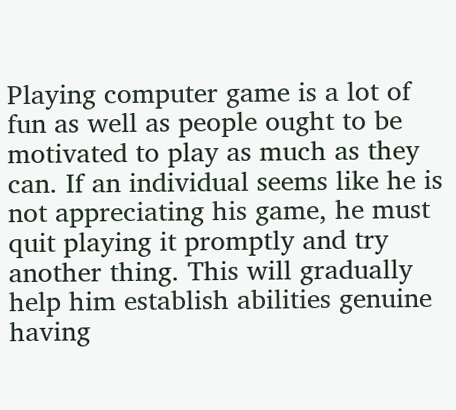Playing computer game is a lot of fun as well as people ought to be motivated to play as much as they can. If an individual seems like he is not appreciating his game, he must quit playing it promptly and try another thing. This will gradually help him establish abilities genuine having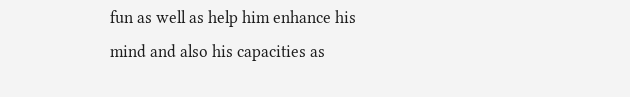fun as well as help him enhance his mind and also his capacities as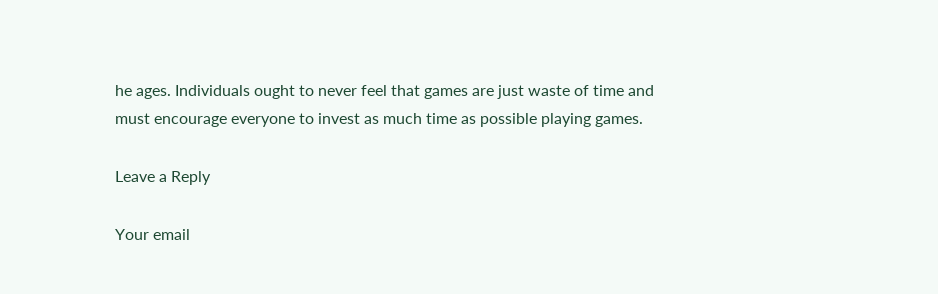he ages. Individuals ought to never feel that games are just waste of time and must encourage everyone to invest as much time as possible playing games.

Leave a Reply

Your email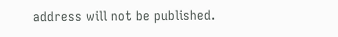address will not be published.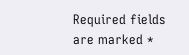Required fields are marked *